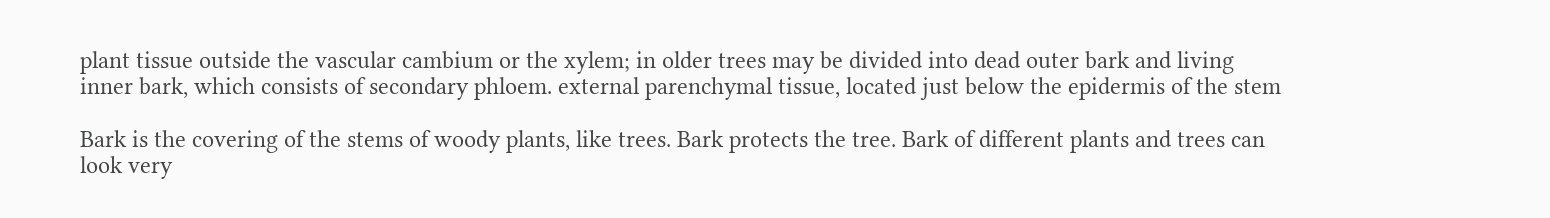plant tissue outside the vascular cambium or the xylem; in older trees may be divided into dead outer bark and living inner bark, which consists of secondary phloem. external parenchymal tissue, located just below the epidermis of the stem

Bark is the covering of the stems of woody plants, like trees. Bark protects the tree. Bark of different plants and trees can look very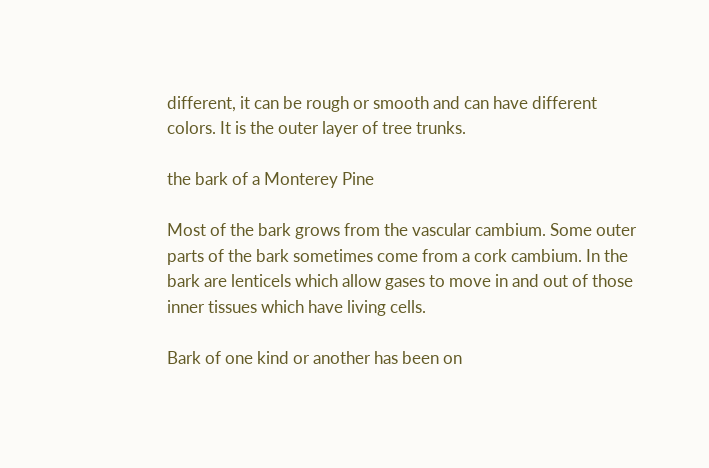different, it can be rough or smooth and can have different colors. It is the outer layer of tree trunks.

the bark of a Monterey Pine

Most of the bark grows from the vascular cambium. Some outer parts of the bark sometimes come from a cork cambium. In the bark are lenticels which allow gases to move in and out of those inner tissues which have living cells.

Bark of one kind or another has been on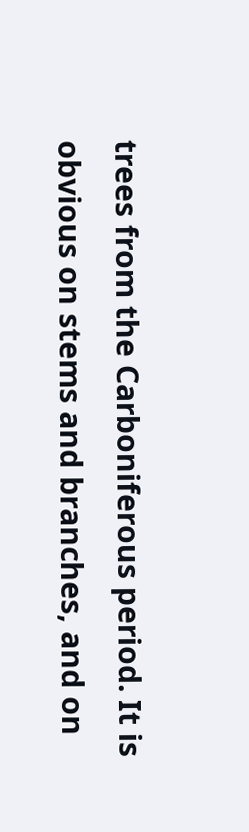trees from the Carboniferous period. It is obvious on stems and branches, and on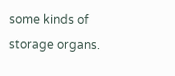some kinds of storage organs.